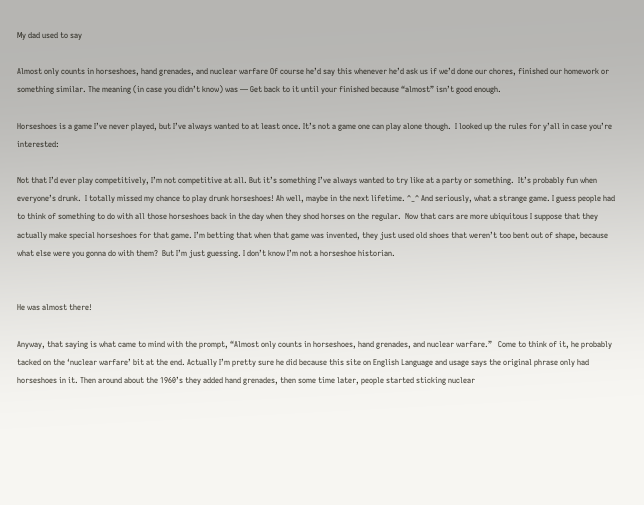My dad used to say

Almost only counts in horseshoes, hand grenades, and nuclear warfare Of course he’d say this whenever he’d ask us if we’d done our chores, finished our homework or something similar. The meaning (in case you didn’t know) was — Get back to it until your finished because “almost” isn’t good enough.

Horseshoes is a game I’ve never played, but I’ve always wanted to at least once. It’s not a game one can play alone though.  I looked up the rules for y’all in case you’re interested:

Not that I’d ever play competitively, I’m not competitive at all. But it’s something I’ve always wanted to try like at a party or something.  It’s probably fun when everyone’s drunk.  I totally missed my chance to play drunk horseshoes! Ah well, maybe in the next lifetime. ^_^ And seriously, what a strange game. I guess people had to think of something to do with all those horseshoes back in the day when they shod horses on the regular.  Now that cars are more ubiquitous I suppose that they actually make special horseshoes for that game. I’m betting that when that game was invented, they just used old shoes that weren’t too bent out of shape, because what else were you gonna do with them?  But I’m just guessing. I don’t know I’m not a horseshoe historian.


He was almost there!

Anyway, that saying is what came to mind with the prompt, “Almost only counts in horseshoes, hand grenades, and nuclear warfare.”   Come to think of it, he probably tacked on the ‘nuclear warfare’ bit at the end. Actually I’m pretty sure he did because this site on English Language and usage says the original phrase only had horseshoes in it. Then around about the 1960’s they added hand grenades, then some time later, people started sticking nuclear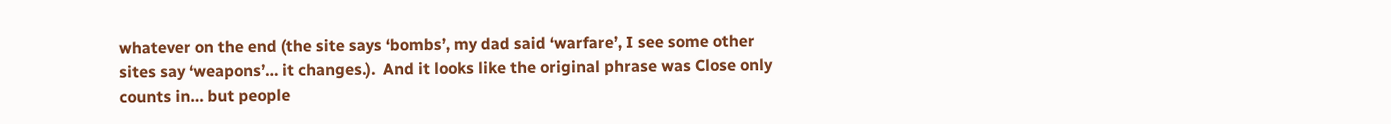whatever on the end (the site says ‘bombs’, my dad said ‘warfare’, I see some other sites say ‘weapons’… it changes.).  And it looks like the original phrase was Close only counts in… but people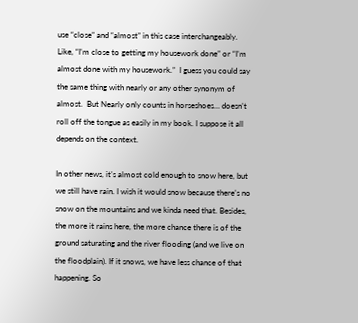use “close” and “almost” in this case interchangeably.   Like, “I’m close to getting my housework done” or “I’m almost done with my housework.”  I guess you could say the same thing with nearly or any other synonym of almost.  But Nearly only counts in horseshoes… doesn’t roll off the tongue as easily in my book. I suppose it all depends on the context.

In other news, it’s almost cold enough to snow here, but we still have rain. I wish it would snow because there’s no snow on the mountains and we kinda need that. Besides, the more it rains here, the more chance there is of the ground saturating and the river flooding (and we live on the floodplain). If it snows, we have less chance of that happening. So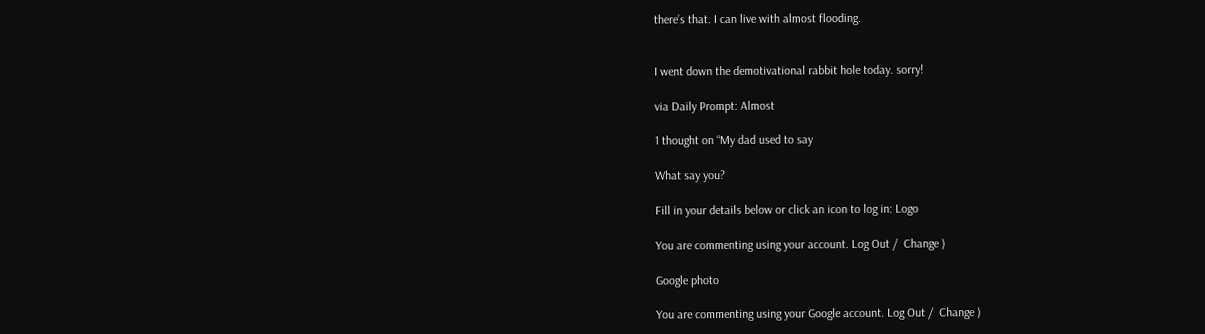there’s that. I can live with almost flooding.


I went down the demotivational rabbit hole today. sorry!

via Daily Prompt: Almost

1 thought on “My dad used to say

What say you?

Fill in your details below or click an icon to log in: Logo

You are commenting using your account. Log Out /  Change )

Google photo

You are commenting using your Google account. Log Out /  Change )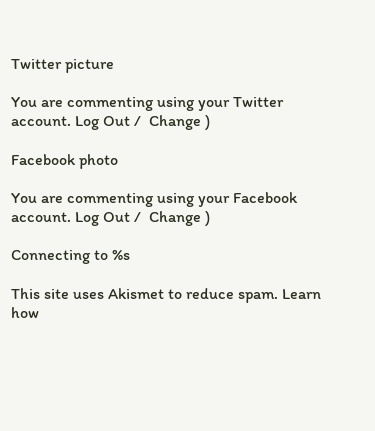Twitter picture

You are commenting using your Twitter account. Log Out /  Change )

Facebook photo

You are commenting using your Facebook account. Log Out /  Change )

Connecting to %s

This site uses Akismet to reduce spam. Learn how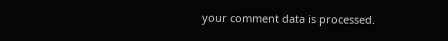your comment data is processed.